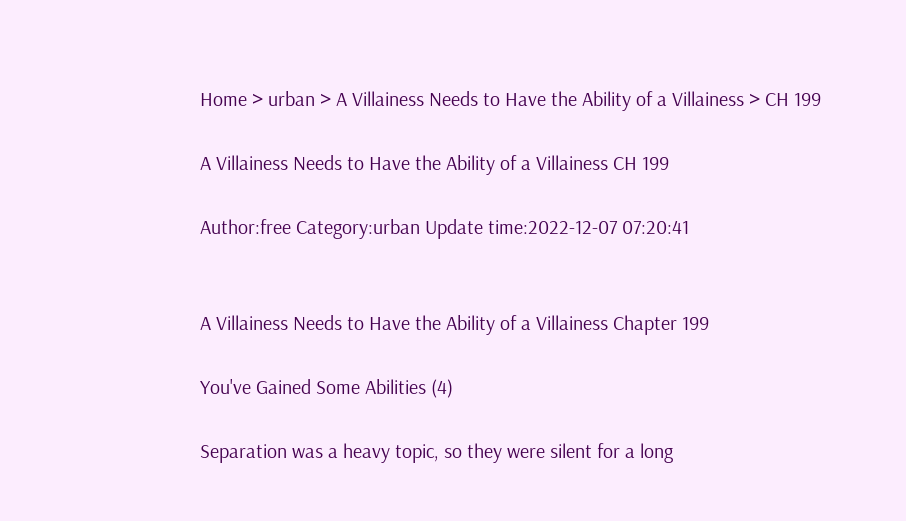Home > urban > A Villainess Needs to Have the Ability of a Villainess > CH 199

A Villainess Needs to Have the Ability of a Villainess CH 199

Author:free Category:urban Update time:2022-12-07 07:20:41


A Villainess Needs to Have the Ability of a Villainess Chapter 199

You've Gained Some Abilities (4)

Separation was a heavy topic, so they were silent for a long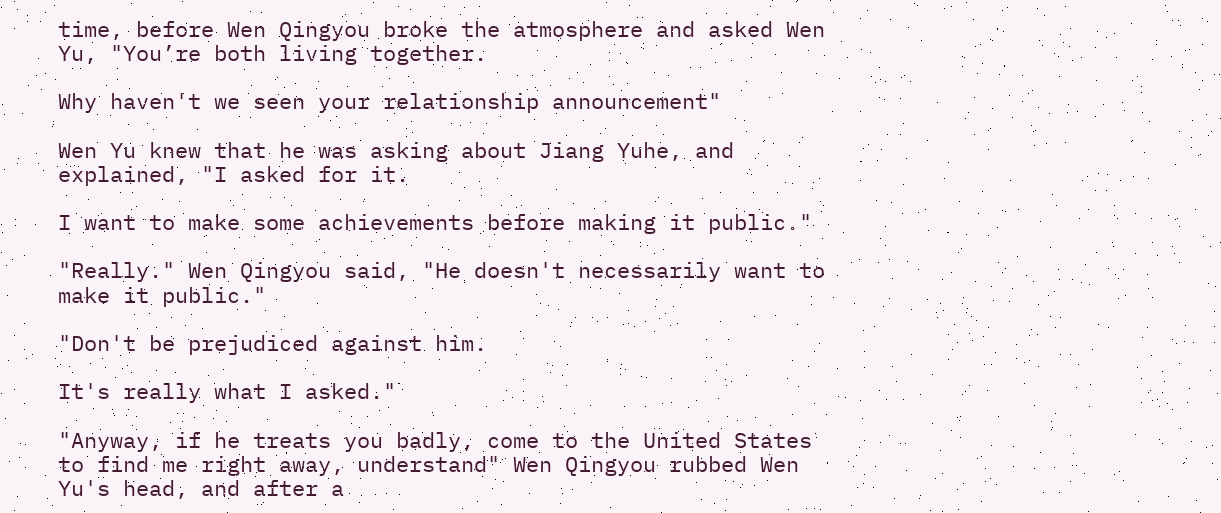time, before Wen Qingyou broke the atmosphere and asked Wen Yu, "You’re both living together.

Why haven't we seen your relationship announcement"

Wen Yu knew that he was asking about Jiang Yuhe, and explained, "I asked for it.

I want to make some achievements before making it public."

"Really." Wen Qingyou said, "He doesn't necessarily want to make it public."

"Don't be prejudiced against him.

It's really what I asked."

"Anyway, if he treats you badly, come to the United States to find me right away, understand" Wen Qingyou rubbed Wen Yu's head, and after a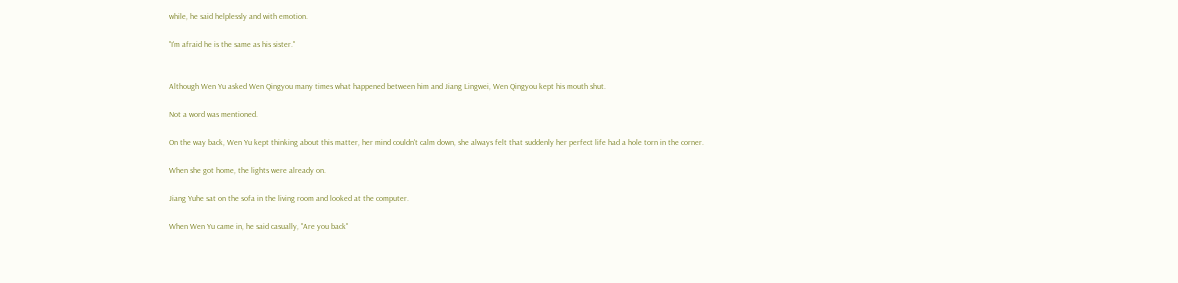while, he said helplessly and with emotion.

"I'm afraid he is the same as his sister."


Although Wen Yu asked Wen Qingyou many times what happened between him and Jiang Lingwei, Wen Qingyou kept his mouth shut.

Not a word was mentioned.

On the way back, Wen Yu kept thinking about this matter, her mind couldn't calm down, she always felt that suddenly her perfect life had a hole torn in the corner.

When she got home, the lights were already on.

Jiang Yuhe sat on the sofa in the living room and looked at the computer.

When Wen Yu came in, he said casually, "Are you back"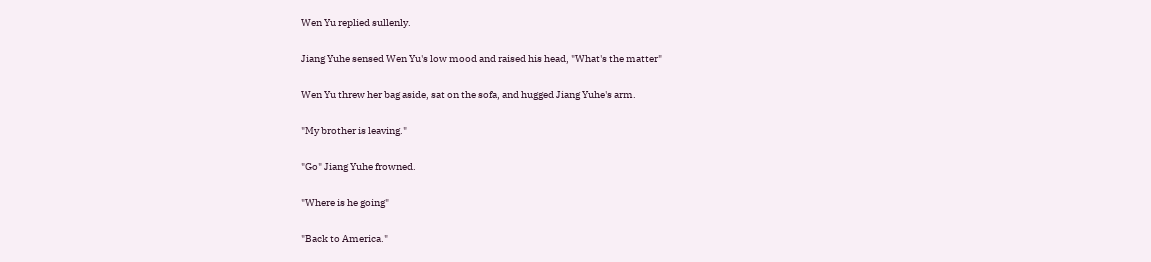Wen Yu replied sullenly.

Jiang Yuhe sensed Wen Yu's low mood and raised his head, "What's the matter"

Wen Yu threw her bag aside, sat on the sofa, and hugged Jiang Yuhe's arm.

"My brother is leaving."

"Go" Jiang Yuhe frowned.

"Where is he going"

"Back to America."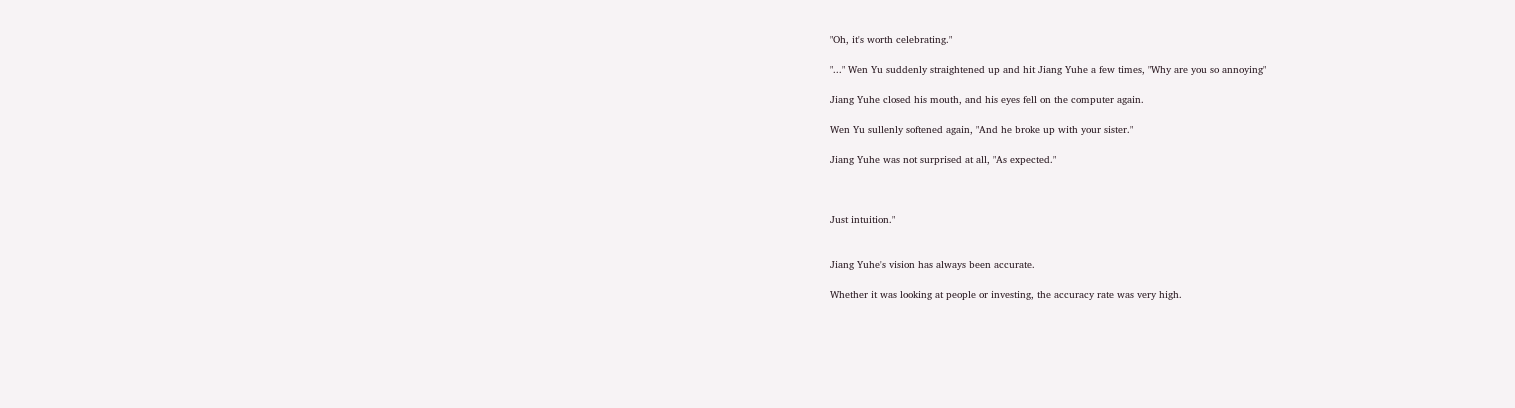"Oh, it's worth celebrating."

"..." Wen Yu suddenly straightened up and hit Jiang Yuhe a few times, "Why are you so annoying"

Jiang Yuhe closed his mouth, and his eyes fell on the computer again.

Wen Yu sullenly softened again, "And he broke up with your sister."

Jiang Yuhe was not surprised at all, "As expected."



Just intuition."


Jiang Yuhe's vision has always been accurate.

Whether it was looking at people or investing, the accuracy rate was very high.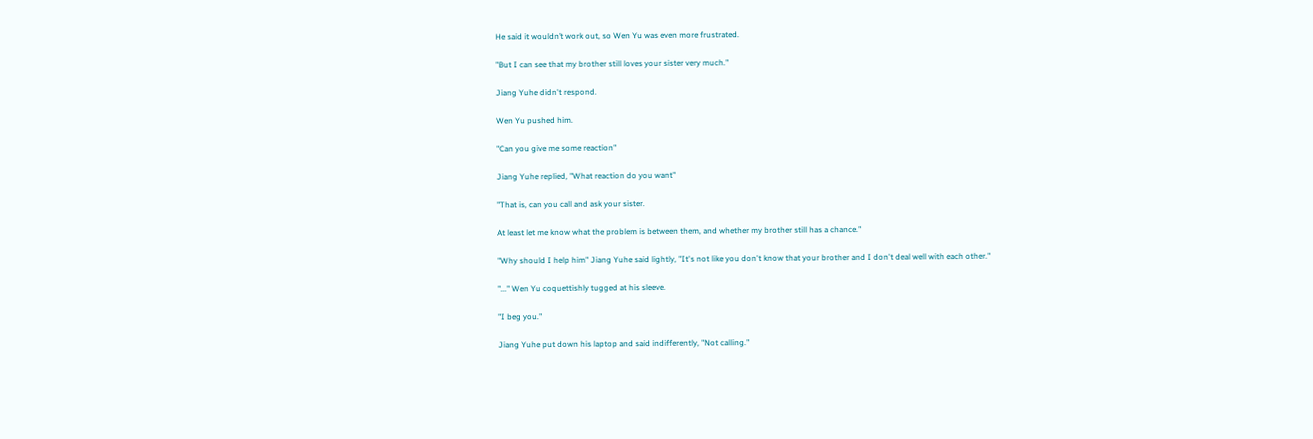He said it wouldn’t work out, so Wen Yu was even more frustrated.

"But I can see that my brother still loves your sister very much."

Jiang Yuhe didn't respond.

Wen Yu pushed him.

"Can you give me some reaction"

Jiang Yuhe replied, "What reaction do you want"

"That is, can you call and ask your sister.

At least let me know what the problem is between them, and whether my brother still has a chance."

"Why should I help him" Jiang Yuhe said lightly, "It's not like you don't know that your brother and I don't deal well with each other."

"..." Wen Yu coquettishly tugged at his sleeve.

"I beg you."

Jiang Yuhe put down his laptop and said indifferently, "Not calling."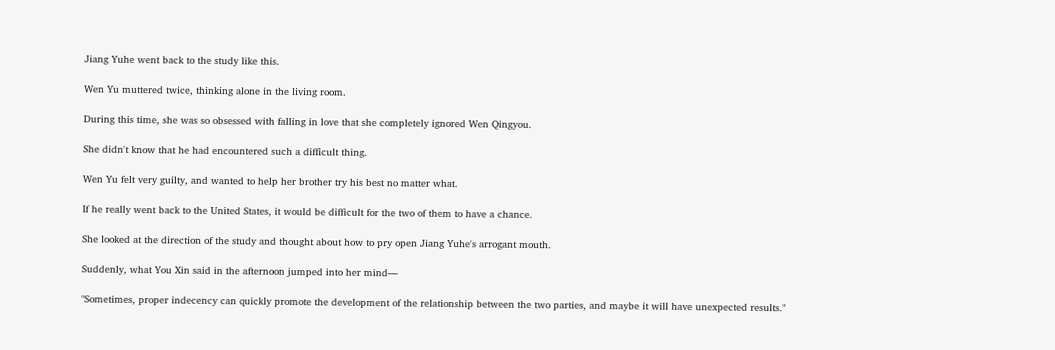Jiang Yuhe went back to the study like this.

Wen Yu muttered twice, thinking alone in the living room.

During this time, she was so obsessed with falling in love that she completely ignored Wen Qingyou.

She didn't know that he had encountered such a difficult thing.

Wen Yu felt very guilty, and wanted to help her brother try his best no matter what.

If he really went back to the United States, it would be difficult for the two of them to have a chance.

She looked at the direction of the study and thought about how to pry open Jiang Yuhe's arrogant mouth.

Suddenly, what You Xin said in the afternoon jumped into her mind—

"Sometimes, proper indecency can quickly promote the development of the relationship between the two parties, and maybe it will have unexpected results."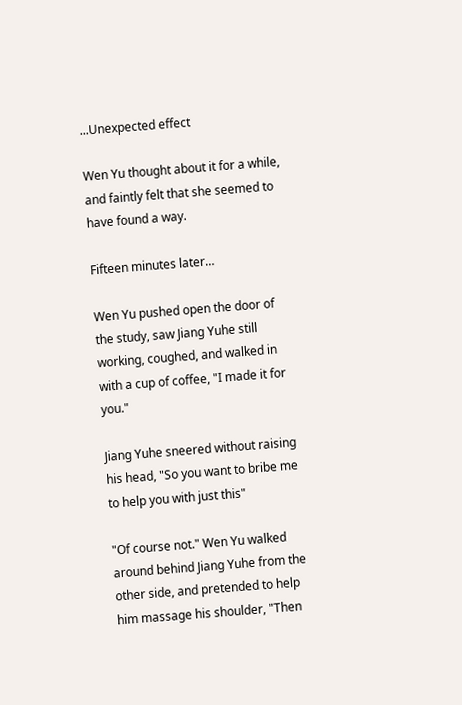...Unexpected effect

Wen Yu thought about it for a while, and faintly felt that she seemed to have found a way.

Fifteen minutes later…

Wen Yu pushed open the door of the study, saw Jiang Yuhe still working, coughed, and walked in with a cup of coffee, "I made it for you."

Jiang Yuhe sneered without raising his head, "So you want to bribe me to help you with just this"

"Of course not." Wen Yu walked around behind Jiang Yuhe from the other side, and pretended to help him massage his shoulder, "Then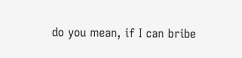do you mean, if I can bribe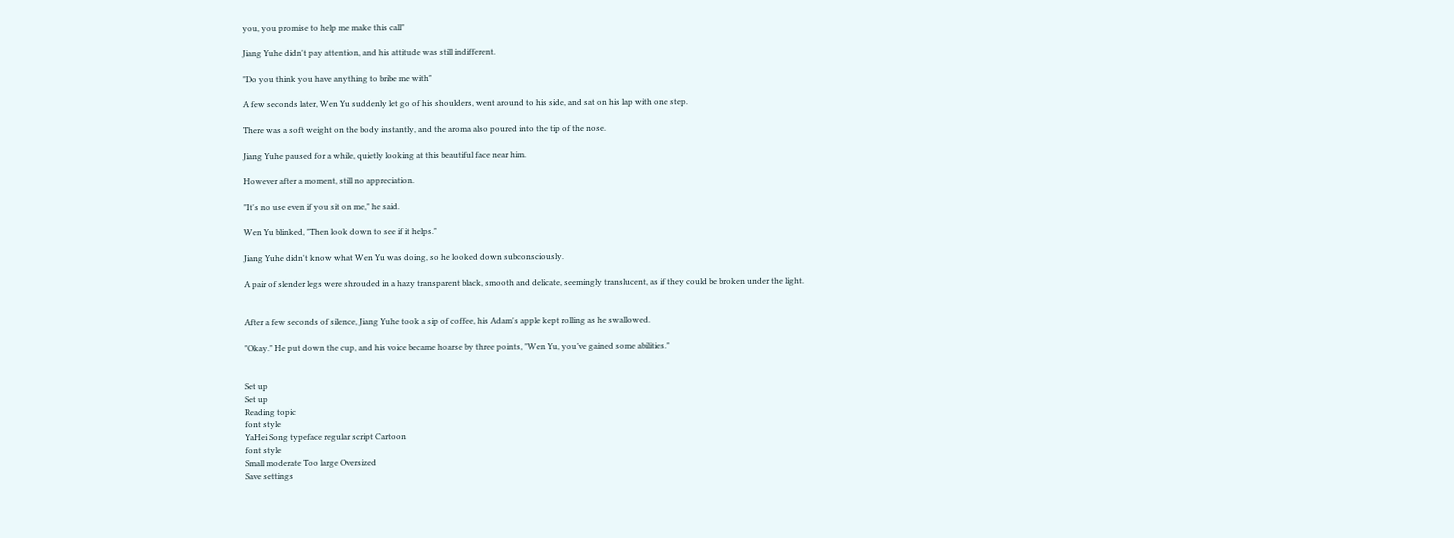you, you promise to help me make this call"

Jiang Yuhe didn't pay attention, and his attitude was still indifferent.

"Do you think you have anything to bribe me with"

A few seconds later, Wen Yu suddenly let go of his shoulders, went around to his side, and sat on his lap with one step.

There was a soft weight on the body instantly, and the aroma also poured into the tip of the nose.

Jiang Yuhe paused for a while, quietly looking at this beautiful face near him.

However after a moment, still no appreciation.

"It's no use even if you sit on me," he said.

Wen Yu blinked, "Then look down to see if it helps."

Jiang Yuhe didn't know what Wen Yu was doing, so he looked down subconsciously.

A pair of slender legs were shrouded in a hazy transparent black, smooth and delicate, seemingly translucent, as if they could be broken under the light.


After a few seconds of silence, Jiang Yuhe took a sip of coffee, his Adam's apple kept rolling as he swallowed.

"Okay." He put down the cup, and his voice became hoarse by three points, "Wen Yu, you’ve gained some abilities."


Set up
Set up
Reading topic
font style
YaHei Song typeface regular script Cartoon
font style
Small moderate Too large Oversized
Save settings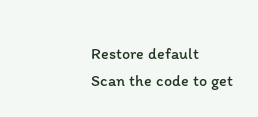Restore default
Scan the code to get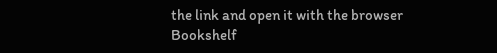the link and open it with the browser
Bookshelf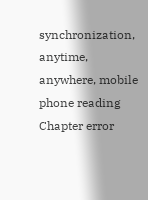synchronization, anytime, anywhere, mobile phone reading
Chapter error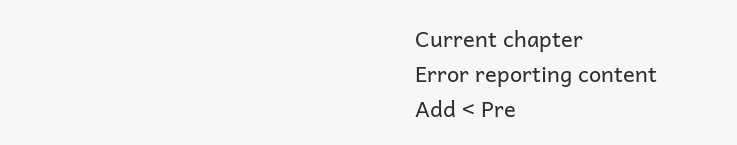Current chapter
Error reporting content
Add < Pre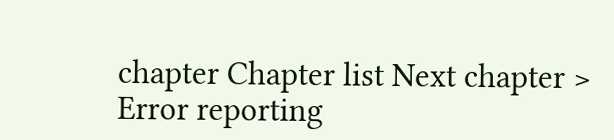chapter Chapter list Next chapter > Error reporting